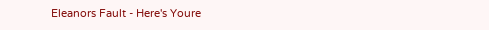Eleanors Fault - Here's Youre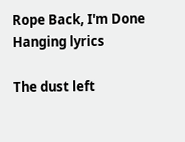Rope Back, I'm Done Hanging lyrics

The dust left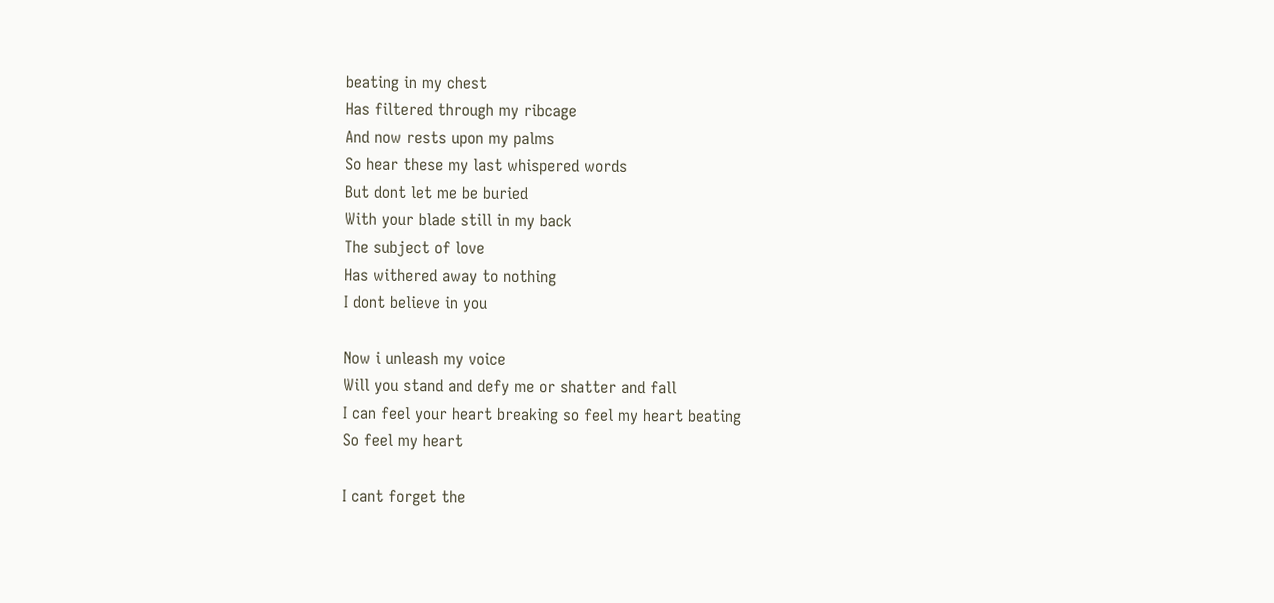beating in my chest
Has filtered through my ribcage
And now rests upon my palms
So hear these my last whispered words
But dont let me be buried
With your blade still in my back
The subject of love
Has withered away to nothing
I dont believe in you

Now i unleash my voice
Will you stand and defy me or shatter and fall
I can feel your heart breaking so feel my heart beating
So feel my heart

I cant forget the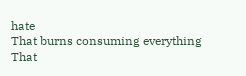hate
That burns consuming everything
That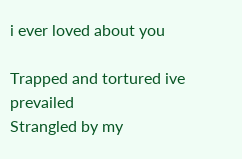i ever loved about you

Trapped and tortured ive prevailed
Strangled by my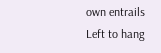own entrails
Left to hang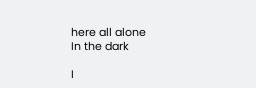here all alone
In the dark

I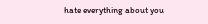hate everything about you